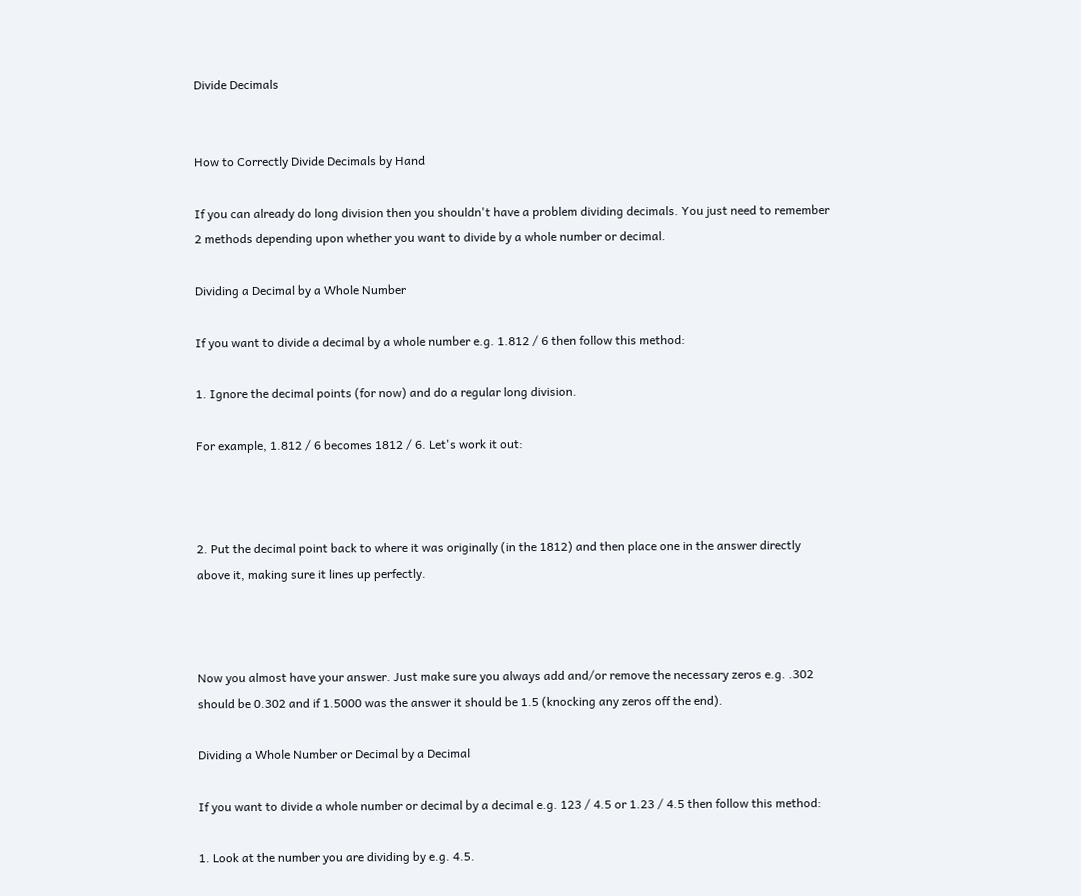Divide Decimals


How to Correctly Divide Decimals by Hand

If you can already do long division then you shouldn't have a problem dividing decimals. You just need to remember 2 methods depending upon whether you want to divide by a whole number or decimal.

Dividing a Decimal by a Whole Number

If you want to divide a decimal by a whole number e.g. 1.812 / 6 then follow this method:

1. Ignore the decimal points (for now) and do a regular long division.

For example, 1.812 / 6 becomes 1812 / 6. Let's work it out:



2. Put the decimal point back to where it was originally (in the 1812) and then place one in the answer directly above it, making sure it lines up perfectly.



Now you almost have your answer. Just make sure you always add and/or remove the necessary zeros e.g. .302 should be 0.302 and if 1.5000 was the answer it should be 1.5 (knocking any zeros off the end).

Dividing a Whole Number or Decimal by a Decimal

If you want to divide a whole number or decimal by a decimal e.g. 123 / 4.5 or 1.23 / 4.5 then follow this method:

1. Look at the number you are dividing by e.g. 4.5.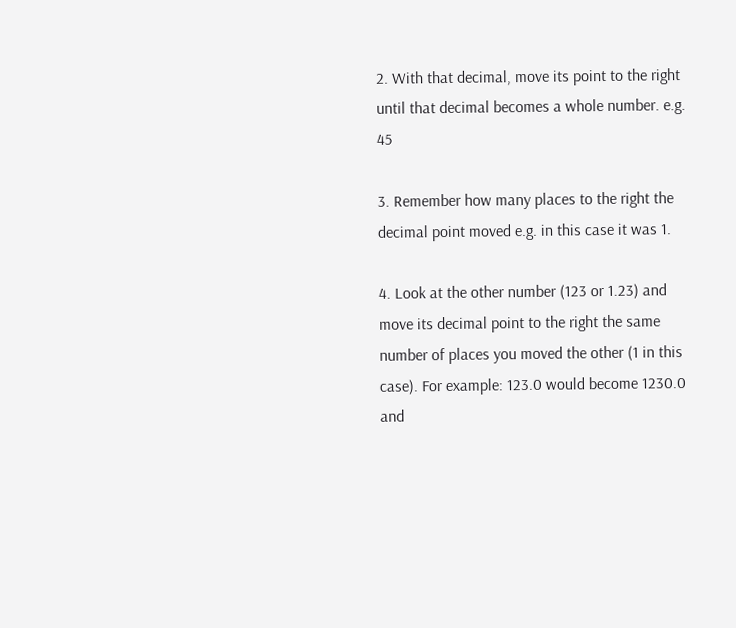2. With that decimal, move its point to the right until that decimal becomes a whole number. e.g. 45

3. Remember how many places to the right the decimal point moved e.g. in this case it was 1.

4. Look at the other number (123 or 1.23) and move its decimal point to the right the same number of places you moved the other (1 in this case). For example: 123.0 would become 1230.0 and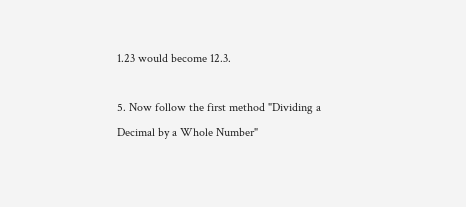1.23 would become 12.3.

5. Now follow the first method "Dividing a Decimal by a Whole Number"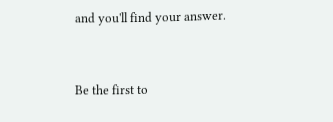and you'll find your answer.


Be the first to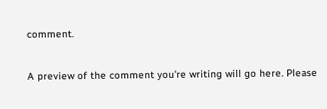comment.


A preview of the comment you're writing will go here. Please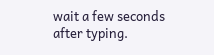wait a few seconds after typing.